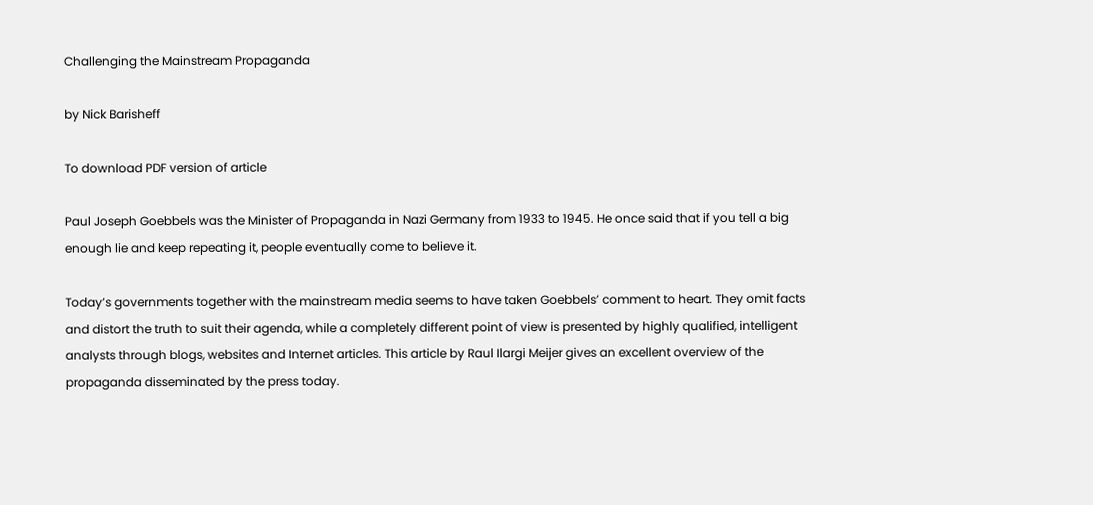Challenging the Mainstream Propaganda

by Nick Barisheff

To download PDF version of article

Paul Joseph Goebbels was the Minister of Propaganda in Nazi Germany from 1933 to 1945. He once said that if you tell a big enough lie and keep repeating it, people eventually come to believe it.

Today’s governments together with the mainstream media seems to have taken Goebbels’ comment to heart. They omit facts and distort the truth to suit their agenda, while a completely different point of view is presented by highly qualified, intelligent analysts through blogs, websites and Internet articles. This article by Raul Ilargi Meijer gives an excellent overview of the propaganda disseminated by the press today.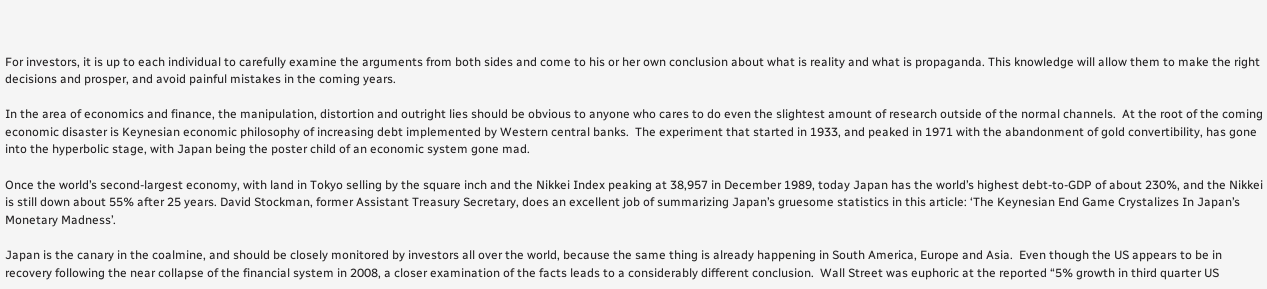For investors, it is up to each individual to carefully examine the arguments from both sides and come to his or her own conclusion about what is reality and what is propaganda. This knowledge will allow them to make the right decisions and prosper, and avoid painful mistakes in the coming years.

In the area of economics and finance, the manipulation, distortion and outright lies should be obvious to anyone who cares to do even the slightest amount of research outside of the normal channels.  At the root of the coming economic disaster is Keynesian economic philosophy of increasing debt implemented by Western central banks.  The experiment that started in 1933, and peaked in 1971 with the abandonment of gold convertibility, has gone into the hyperbolic stage, with Japan being the poster child of an economic system gone mad.

Once the world’s second-largest economy, with land in Tokyo selling by the square inch and the Nikkei Index peaking at 38,957 in December 1989, today Japan has the world’s highest debt-to-GDP of about 230%, and the Nikkei is still down about 55% after 25 years. David Stockman, former Assistant Treasury Secretary, does an excellent job of summarizing Japan’s gruesome statistics in this article: ‘The Keynesian End Game Crystalizes In Japan’s Monetary Madness’.

Japan is the canary in the coalmine, and should be closely monitored by investors all over the world, because the same thing is already happening in South America, Europe and Asia.  Even though the US appears to be in recovery following the near collapse of the financial system in 2008, a closer examination of the facts leads to a considerably different conclusion.  Wall Street was euphoric at the reported “5% growth in third quarter US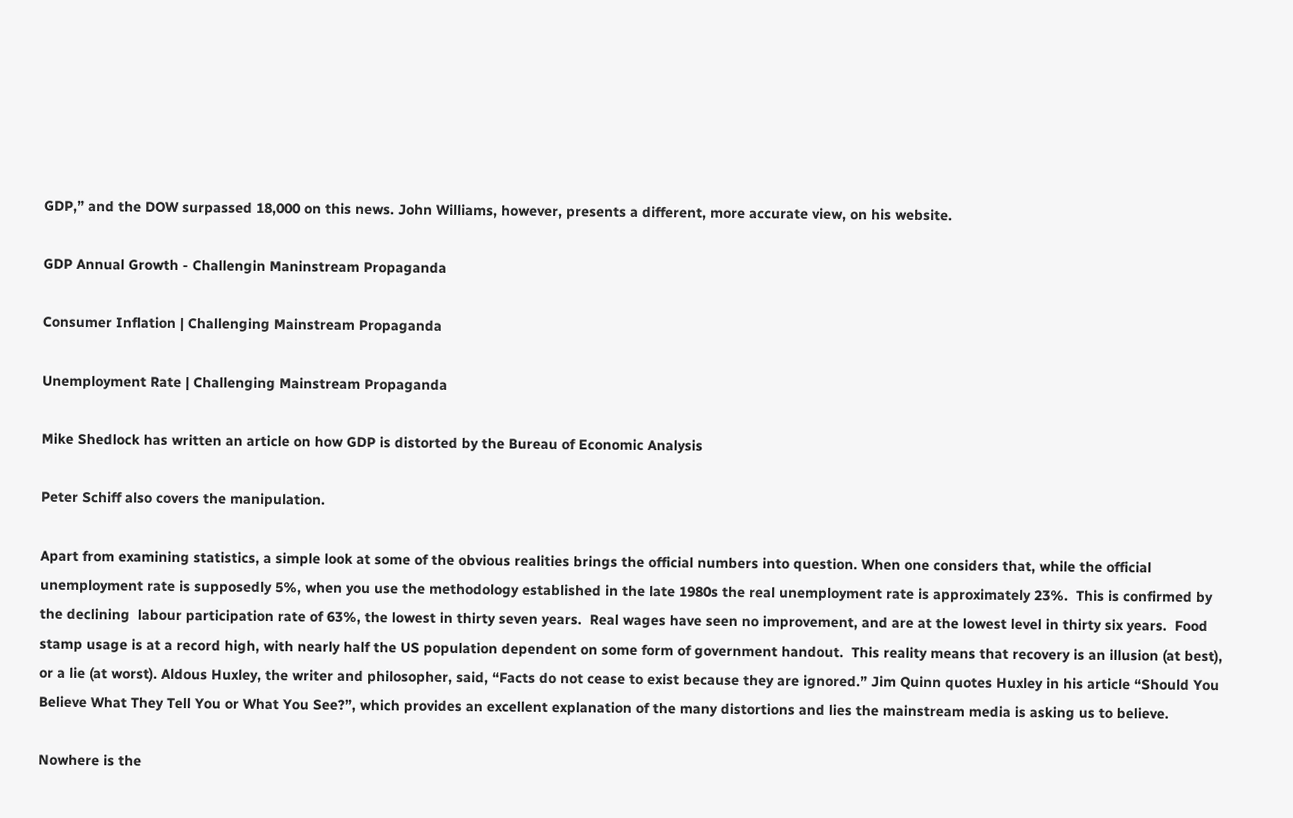GDP,” and the DOW surpassed 18,000 on this news. John Williams, however, presents a different, more accurate view, on his website.

GDP Annual Growth - Challengin Maninstream Propaganda

Consumer Inflation | Challenging Mainstream Propaganda

Unemployment Rate | Challenging Mainstream Propaganda

Mike Shedlock has written an article on how GDP is distorted by the Bureau of Economic Analysis

Peter Schiff also covers the manipulation.

Apart from examining statistics, a simple look at some of the obvious realities brings the official numbers into question. When one considers that, while the official unemployment rate is supposedly 5%, when you use the methodology established in the late 1980s the real unemployment rate is approximately 23%.  This is confirmed by the declining  labour participation rate of 63%, the lowest in thirty seven years.  Real wages have seen no improvement, and are at the lowest level in thirty six years.  Food stamp usage is at a record high, with nearly half the US population dependent on some form of government handout.  This reality means that recovery is an illusion (at best), or a lie (at worst). Aldous Huxley, the writer and philosopher, said, “Facts do not cease to exist because they are ignored.” Jim Quinn quotes Huxley in his article “Should You Believe What They Tell You or What You See?”, which provides an excellent explanation of the many distortions and lies the mainstream media is asking us to believe.

Nowhere is the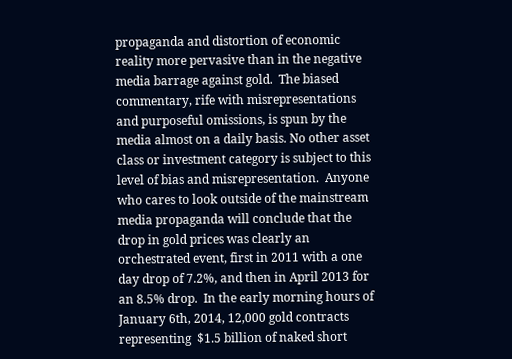propaganda and distortion of economic reality more pervasive than in the negative media barrage against gold.  The biased commentary, rife with misrepresentations and purposeful omissions, is spun by the media almost on a daily basis. No other asset class or investment category is subject to this level of bias and misrepresentation.  Anyone who cares to look outside of the mainstream media propaganda will conclude that the drop in gold prices was clearly an orchestrated event, first in 2011 with a one day drop of 7.2%, and then in April 2013 for an 8.5% drop.  In the early morning hours of  January 6th, 2014, 12,000 gold contracts representing  $1.5 billion of naked short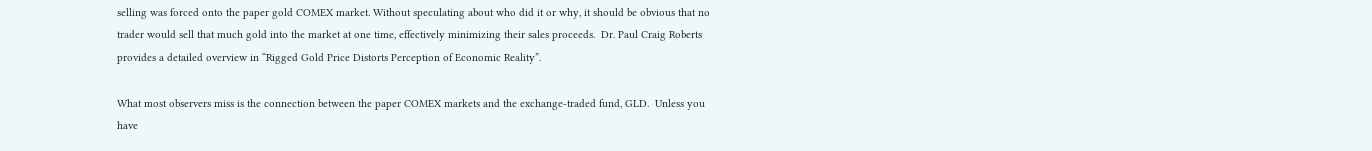selling was forced onto the paper gold COMEX market. Without speculating about who did it or why, it should be obvious that no trader would sell that much gold into the market at one time, effectively minimizing their sales proceeds.  Dr. Paul Craig Roberts provides a detailed overview in “Rigged Gold Price Distorts Perception of Economic Reality”.

What most observers miss is the connection between the paper COMEX markets and the exchange-traded fund, GLD.  Unless you have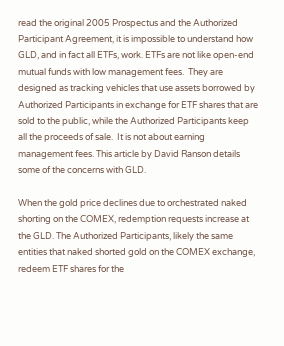read the original 2005 Prospectus and the Authorized Participant Agreement, it is impossible to understand how GLD, and in fact all ETFs, work. ETFs are not like open-end mutual funds with low management fees.  They are designed as tracking vehicles that use assets borrowed by Authorized Participants in exchange for ETF shares that are sold to the public, while the Authorized Participants keep all the proceeds of sale.  It is not about earning management fees. This article by David Ranson details some of the concerns with GLD.

When the gold price declines due to orchestrated naked shorting on the COMEX, redemption requests increase at the GLD. The Authorized Participants, likely the same entities that naked shorted gold on the COMEX exchange, redeem ETF shares for the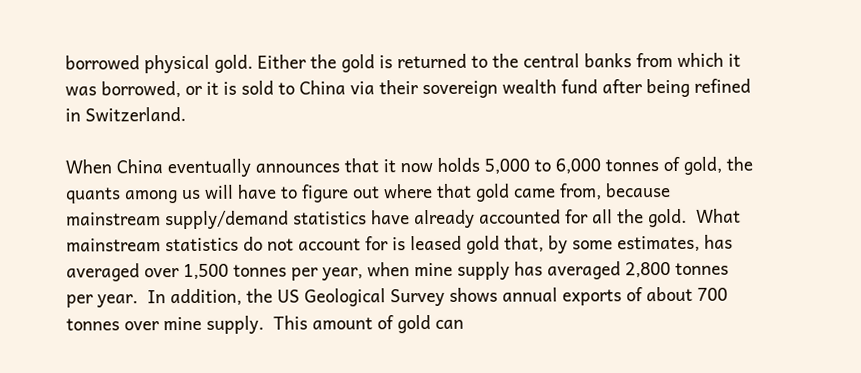borrowed physical gold. Either the gold is returned to the central banks from which it was borrowed, or it is sold to China via their sovereign wealth fund after being refined in Switzerland.

When China eventually announces that it now holds 5,000 to 6,000 tonnes of gold, the quants among us will have to figure out where that gold came from, because mainstream supply/demand statistics have already accounted for all the gold.  What mainstream statistics do not account for is leased gold that, by some estimates, has averaged over 1,500 tonnes per year, when mine supply has averaged 2,800 tonnes per year.  In addition, the US Geological Survey shows annual exports of about 700 tonnes over mine supply.  This amount of gold can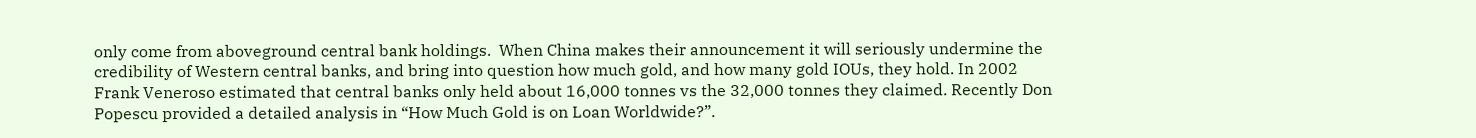only come from aboveground central bank holdings.  When China makes their announcement it will seriously undermine the credibility of Western central banks, and bring into question how much gold, and how many gold IOUs, they hold. In 2002 Frank Veneroso estimated that central banks only held about 16,000 tonnes vs the 32,000 tonnes they claimed. Recently Don Popescu provided a detailed analysis in “How Much Gold is on Loan Worldwide?”.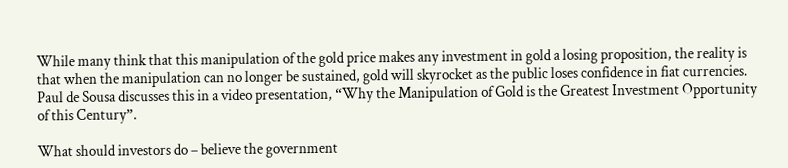While many think that this manipulation of the gold price makes any investment in gold a losing proposition, the reality is that when the manipulation can no longer be sustained, gold will skyrocket as the public loses confidence in fiat currencies.  Paul de Sousa discusses this in a video presentation, “Why the Manipulation of Gold is the Greatest Investment Opportunity of this Century”.

What should investors do – believe the government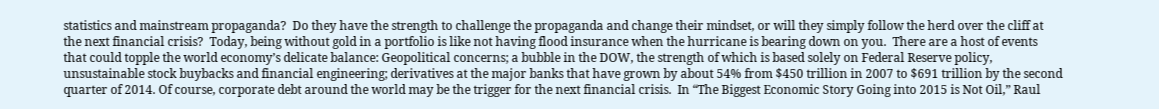statistics and mainstream propaganda?  Do they have the strength to challenge the propaganda and change their mindset, or will they simply follow the herd over the cliff at the next financial crisis?  Today, being without gold in a portfolio is like not having flood insurance when the hurricane is bearing down on you.  There are a host of events that could topple the world economy’s delicate balance: Geopolitical concerns; a bubble in the DOW, the strength of which is based solely on Federal Reserve policy, unsustainable stock buybacks and financial engineering; derivatives at the major banks that have grown by about 54% from $450 trillion in 2007 to $691 trillion by the second quarter of 2014. Of course, corporate debt around the world may be the trigger for the next financial crisis.  In “The Biggest Economic Story Going into 2015 is Not Oil,” Raul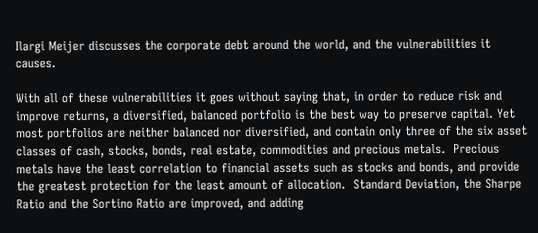Ilargi Meijer discusses the corporate debt around the world, and the vulnerabilities it causes.

With all of these vulnerabilities it goes without saying that, in order to reduce risk and improve returns, a diversified, balanced portfolio is the best way to preserve capital. Yet most portfolios are neither balanced nor diversified, and contain only three of the six asset classes of cash, stocks, bonds, real estate, commodities and precious metals.  Precious metals have the least correlation to financial assets such as stocks and bonds, and provide the greatest protection for the least amount of allocation.  Standard Deviation, the Sharpe Ratio and the Sortino Ratio are improved, and adding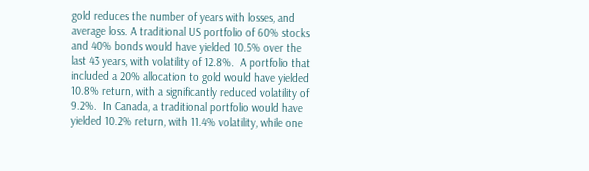gold reduces the number of years with losses, and average loss. A traditional US portfolio of 60% stocks and 40% bonds would have yielded 10.5% over the last 43 years, with volatility of 12.8%.  A portfolio that included a 20% allocation to gold would have yielded 10.8% return, with a significantly reduced volatility of 9.2%.  In Canada, a traditional portfolio would have yielded 10.2% return, with 11.4% volatility, while one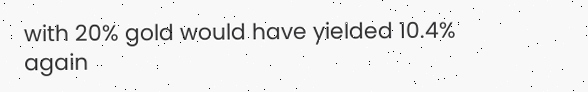with 20% gold would have yielded 10.4% again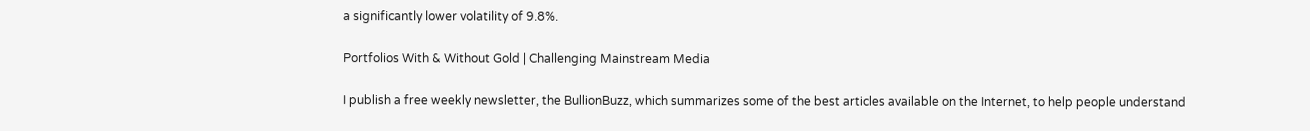a significantly lower volatility of 9.8%.

Portfolios With & Without Gold | Challenging Mainstream Media

I publish a free weekly newsletter, the BullionBuzz, which summarizes some of the best articles available on the Internet, to help people understand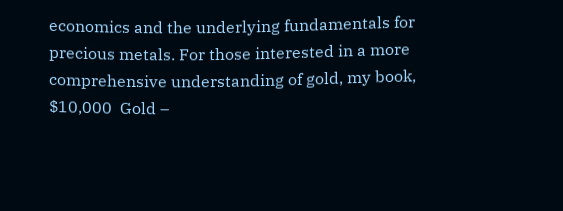economics and the underlying fundamentals for precious metals. For those interested in a more comprehensive understanding of gold, my book, $10,000  Gold –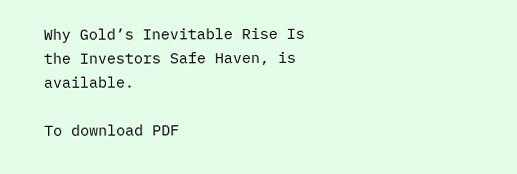Why Gold’s Inevitable Rise Is the Investors Safe Haven, is available.

To download PDF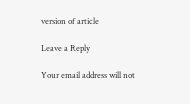version of article

Leave a Reply

Your email address will not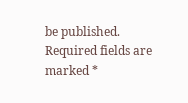be published. Required fields are marked *